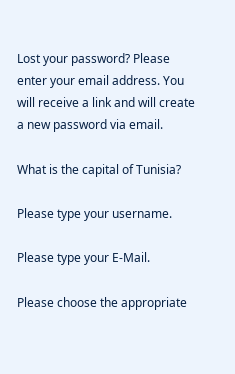Lost your password? Please enter your email address. You will receive a link and will create a new password via email.

What is the capital of Tunisia?

Please type your username.

Please type your E-Mail.

Please choose the appropriate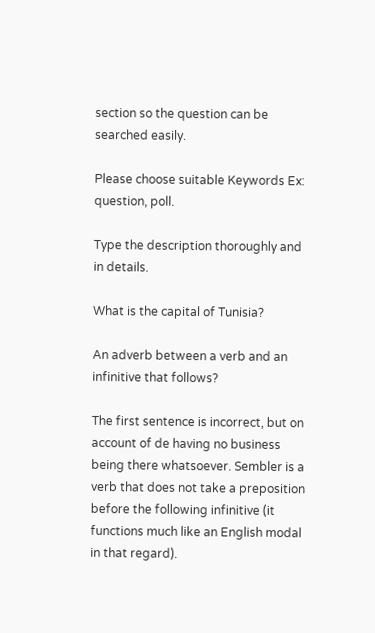section so the question can be searched easily.

Please choose suitable Keywords Ex: question, poll.

Type the description thoroughly and in details.

What is the capital of Tunisia?

An adverb between a verb and an infinitive that follows?

The first sentence is incorrect, but on account of de having no business being there whatsoever. Sembler is a verb that does not take a preposition before the following infinitive (it functions much like an English modal in that regard).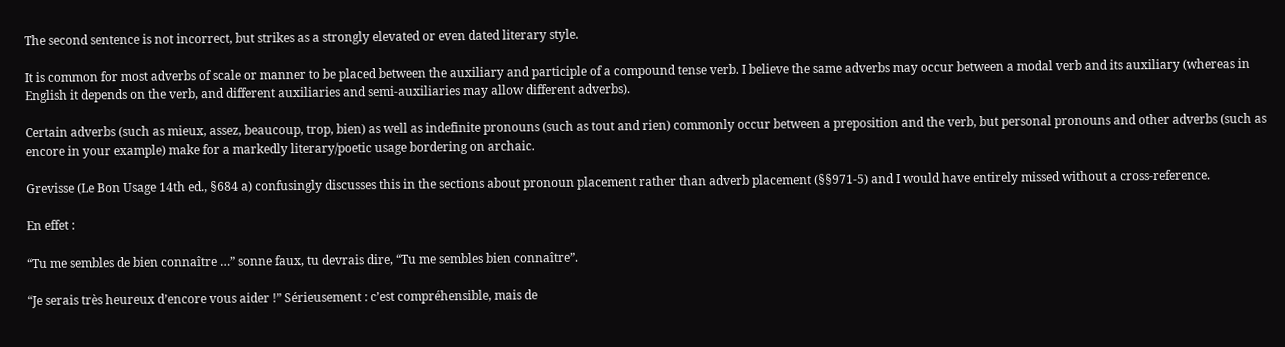The second sentence is not incorrect, but strikes as a strongly elevated or even dated literary style.

It is common for most adverbs of scale or manner to be placed between the auxiliary and participle of a compound tense verb. I believe the same adverbs may occur between a modal verb and its auxiliary (whereas in English it depends on the verb, and different auxiliaries and semi-auxiliaries may allow different adverbs).

Certain adverbs (such as mieux, assez, beaucoup, trop, bien) as well as indefinite pronouns (such as tout and rien) commonly occur between a preposition and the verb, but personal pronouns and other adverbs (such as encore in your example) make for a markedly literary/poetic usage bordering on archaic.

Grevisse (Le Bon Usage 14th ed., §684 a) confusingly discusses this in the sections about pronoun placement rather than adverb placement (§§971-5) and I would have entirely missed without a cross-reference.

En effet :

“Tu me sembles de bien connaître …” sonne faux, tu devrais dire, “Tu me sembles bien connaître”.

“Je serais très heureux d’encore vous aider !” Sérieusement : c’est compréhensible, mais de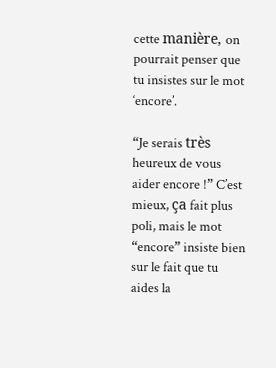cette manière, on pourrait penser que tu insistes sur le mot ‘encore’.

“Je serais très heureux de vous aider encore !” C’est mieux, ça fait plus poli, mais le mot “encore” insiste bien sur le fait que tu aides la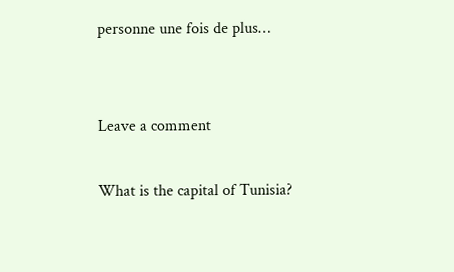personne une fois de plus…


Leave a comment

What is the capital of Tunisia?